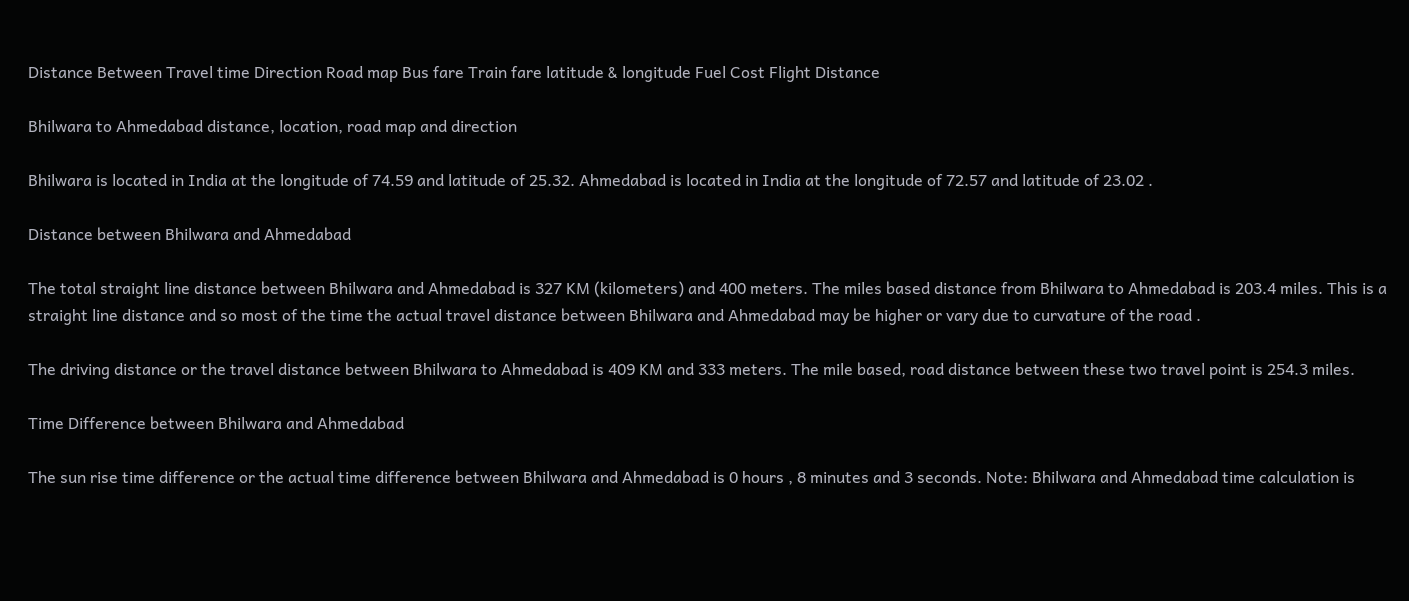Distance Between Travel time Direction Road map Bus fare Train fare latitude & longitude Fuel Cost Flight Distance

Bhilwara to Ahmedabad distance, location, road map and direction

Bhilwara is located in India at the longitude of 74.59 and latitude of 25.32. Ahmedabad is located in India at the longitude of 72.57 and latitude of 23.02 .

Distance between Bhilwara and Ahmedabad

The total straight line distance between Bhilwara and Ahmedabad is 327 KM (kilometers) and 400 meters. The miles based distance from Bhilwara to Ahmedabad is 203.4 miles. This is a straight line distance and so most of the time the actual travel distance between Bhilwara and Ahmedabad may be higher or vary due to curvature of the road .

The driving distance or the travel distance between Bhilwara to Ahmedabad is 409 KM and 333 meters. The mile based, road distance between these two travel point is 254.3 miles.

Time Difference between Bhilwara and Ahmedabad

The sun rise time difference or the actual time difference between Bhilwara and Ahmedabad is 0 hours , 8 minutes and 3 seconds. Note: Bhilwara and Ahmedabad time calculation is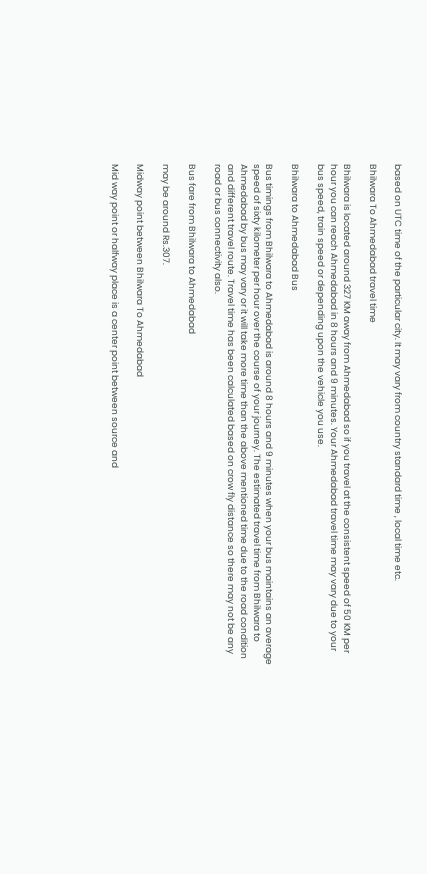based on UTC time of the particular city. It may vary from country standard time , local time etc.

Bhilwara To Ahmedabad travel time

Bhilwara is located around 327 KM away from Ahmedabad so if you travel at the consistent speed of 50 KM per hour you can reach Ahmedabad in 8 hours and 9 minutes. Your Ahmedabad travel time may vary due to your bus speed, train speed or depending upon the vehicle you use.

Bhilwara to Ahmedabad Bus

Bus timings from Bhilwara to Ahmedabad is around 8 hours and 9 minutes when your bus maintains an average speed of sixty kilometer per hour over the course of your journey. The estimated travel time from Bhilwara to Ahmedabad by bus may vary or it will take more time than the above mentioned time due to the road condition and different travel route. Travel time has been calculated based on crow fly distance so there may not be any road or bus connectivity also.

Bus fare from Bhilwara to Ahmedabad

may be around Rs.307.

Midway point between Bhilwara To Ahmedabad

Mid way point or halfway place is a center point between source and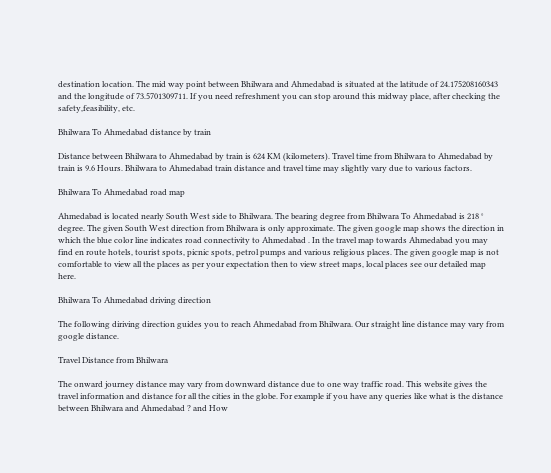destination location. The mid way point between Bhilwara and Ahmedabad is situated at the latitude of 24.175208160343 and the longitude of 73.5701309711. If you need refreshment you can stop around this midway place, after checking the safety,feasibility, etc.

Bhilwara To Ahmedabad distance by train

Distance between Bhilwara to Ahmedabad by train is 624 KM (kilometers). Travel time from Bhilwara to Ahmedabad by train is 9.6 Hours. Bhilwara to Ahmedabad train distance and travel time may slightly vary due to various factors.

Bhilwara To Ahmedabad road map

Ahmedabad is located nearly South West side to Bhilwara. The bearing degree from Bhilwara To Ahmedabad is 218 ° degree. The given South West direction from Bhilwara is only approximate. The given google map shows the direction in which the blue color line indicates road connectivity to Ahmedabad . In the travel map towards Ahmedabad you may find en route hotels, tourist spots, picnic spots, petrol pumps and various religious places. The given google map is not comfortable to view all the places as per your expectation then to view street maps, local places see our detailed map here.

Bhilwara To Ahmedabad driving direction

The following diriving direction guides you to reach Ahmedabad from Bhilwara. Our straight line distance may vary from google distance.

Travel Distance from Bhilwara

The onward journey distance may vary from downward distance due to one way traffic road. This website gives the travel information and distance for all the cities in the globe. For example if you have any queries like what is the distance between Bhilwara and Ahmedabad ? and How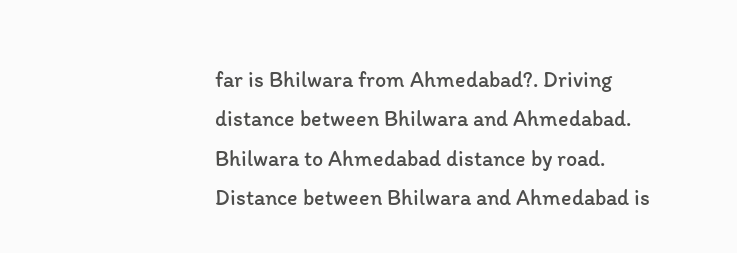far is Bhilwara from Ahmedabad?. Driving distance between Bhilwara and Ahmedabad. Bhilwara to Ahmedabad distance by road. Distance between Bhilwara and Ahmedabad is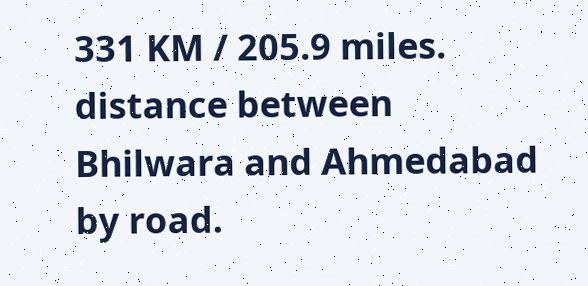331 KM / 205.9 miles. distance between Bhilwara and Ahmedabad by road.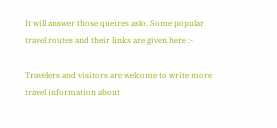It will answer those queires aslo. Some popular travel routes and their links are given here :-

Travelers and visitors are welcome to write more travel information about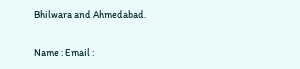Bhilwara and Ahmedabad.

Name : Email :